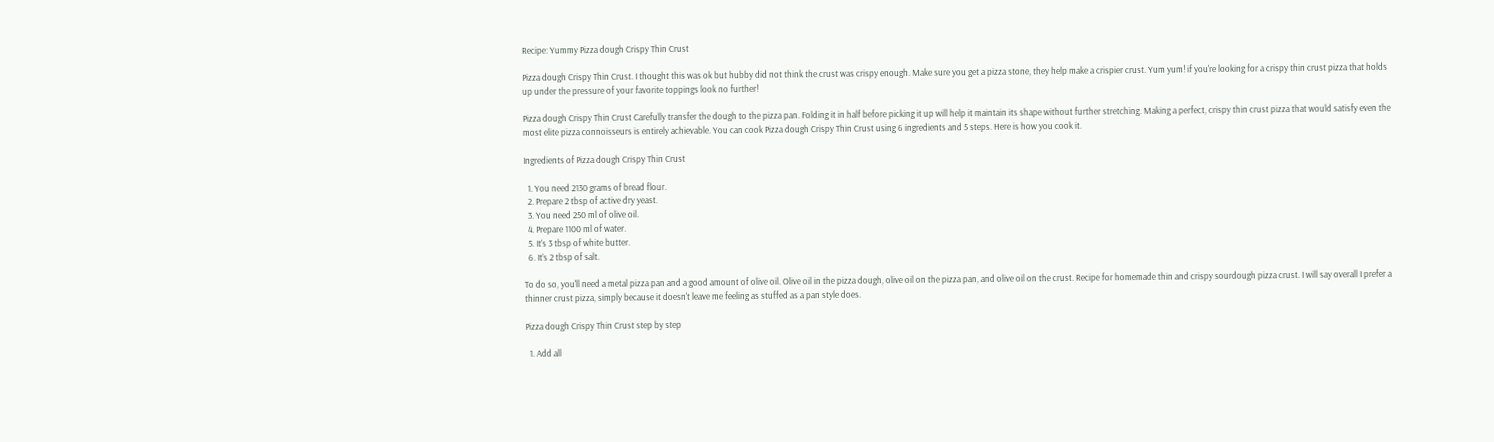Recipe: Yummy Pizza dough Crispy Thin Crust

Pizza dough Crispy Thin Crust. I thought this was ok but hubby did not think the crust was crispy enough. Make sure you get a pizza stone, they help make a crispier crust. Yum yum! if you're looking for a crispy thin crust pizza that holds up under the pressure of your favorite toppings look no further!

Pizza dough Crispy Thin Crust Carefully transfer the dough to the pizza pan. Folding it in half before picking it up will help it maintain its shape without further stretching. Making a perfect, crispy thin crust pizza that would satisfy even the most elite pizza connoisseurs is entirely achievable. You can cook Pizza dough Crispy Thin Crust using 6 ingredients and 5 steps. Here is how you cook it.

Ingredients of Pizza dough Crispy Thin Crust

  1. You need 2130 grams of bread flour.
  2. Prepare 2 tbsp of active dry yeast.
  3. You need 250 ml of olive oil.
  4. Prepare 1100 ml of water.
  5. It’s 3 tbsp of white butter.
  6. It’s 2 tbsp of salt.

To do so, you'll need a metal pizza pan and a good amount of olive oil. Olive oil in the pizza dough, olive oil on the pizza pan, and olive oil on the crust. Recipe for homemade thin and crispy sourdough pizza crust. I will say overall I prefer a thinner crust pizza, simply because it doesn't leave me feeling as stuffed as a pan style does.

Pizza dough Crispy Thin Crust step by step

  1. Add all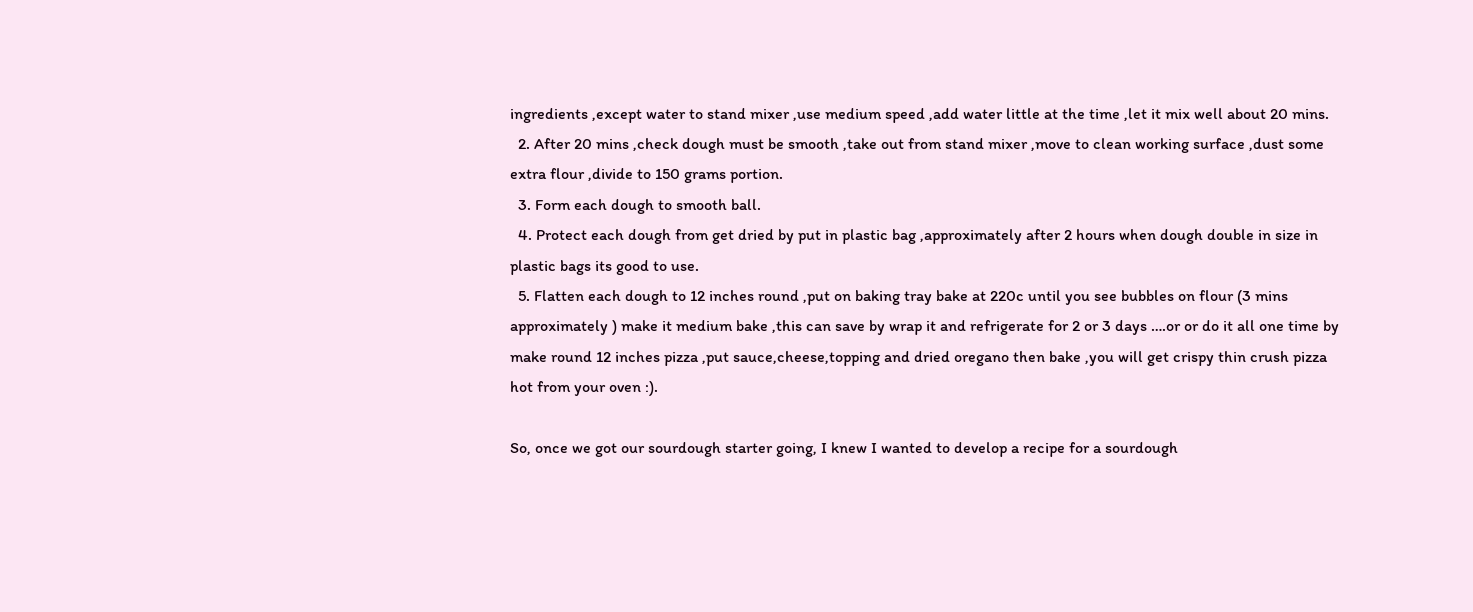ingredients ,except water to stand mixer ,use medium speed ,add water little at the time ,let it mix well about 20 mins.
  2. After 20 mins ,check dough must be smooth ,take out from stand mixer ,move to clean working surface ,dust some extra flour ,divide to 150 grams portion.
  3. Form each dough to smooth ball.
  4. Protect each dough from get dried by put in plastic bag ,approximately after 2 hours when dough double in size in plastic bags its good to use.
  5. Flatten each dough to 12 inches round ,put on baking tray bake at 220c until you see bubbles on flour (3 mins approximately ) make it medium bake ,this can save by wrap it and refrigerate for 2 or 3 days ….or or do it all one time by make round 12 inches pizza ,put sauce,cheese,topping and dried oregano then bake ,you will get crispy thin crush pizza hot from your oven :).

So, once we got our sourdough starter going, I knew I wanted to develop a recipe for a sourdough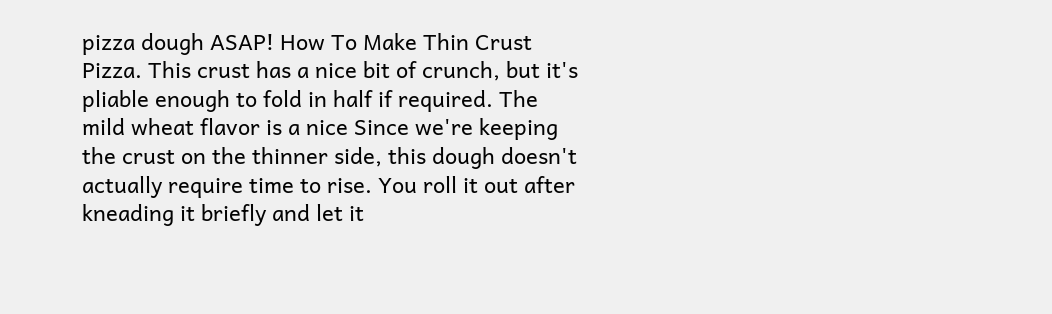pizza dough ASAP! How To Make Thin Crust Pizza. This crust has a nice bit of crunch, but it's pliable enough to fold in half if required. The mild wheat flavor is a nice Since we're keeping the crust on the thinner side, this dough doesn't actually require time to rise. You roll it out after kneading it briefly and let it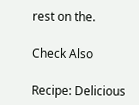rest on the.

Check Also

Recipe: Delicious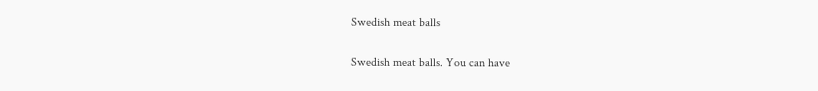Swedish meat balls

Swedish meat balls. You can have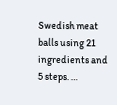Swedish meat balls using 21 ingredients and 5 steps. …